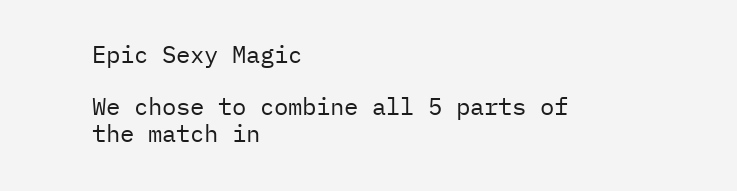Epic Sexy Magic

We chose to combine all 5 parts of the match in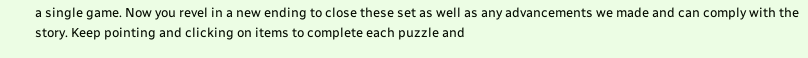a single game. Now you revel in a new ending to close these set as well as any advancements we made and can comply with the story. Keep pointing and clicking on items to complete each puzzle and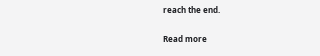reach the end.

Read more